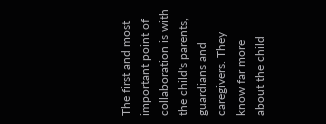The first and most important point of collaboration is with the child's parents, guardians and caregivers. They know far more about the child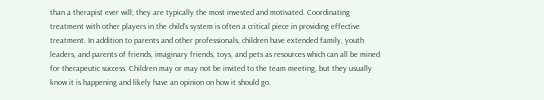than a therapist ever will; they are typically the most invested and motivated. Coordinating treatment with other players in the child's system is often a critical piece in providing effective treatment. In addition to parents and other professionals, children have extended family, youth leaders, and parents of friends, imaginary friends, toys, and pets as resources which can all be mined for therapeutic success. Children may or may not be invited to the team meeting, but they usually know it is happening and likely have an opinion on how it should go.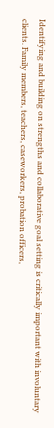Identifying and building on strengths and collaborative goal setting is critically important with involuntary clients. Family members, teachers, caseworkers, probation officers,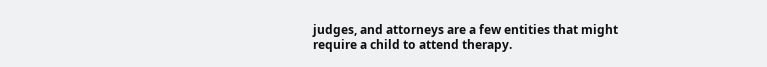judges, and attorneys are a few entities that might require a child to attend therapy.